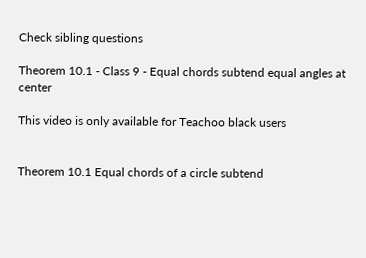Check sibling questions

Theorem 10.1 - Class 9 - Equal chords subtend equal angles at center

This video is only available for Teachoo black users


Theorem 10.1 Equal chords of a circle subtend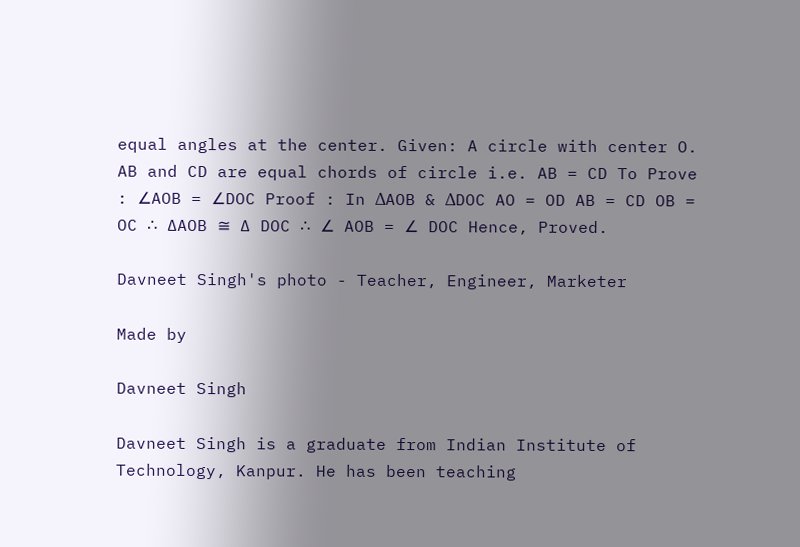equal angles at the center. Given: A circle with center O. AB and CD are equal chords of circle i.e. AB = CD To Prove : ∠AOB = ∠DOC Proof : In ΔAOB & ΔDOC AO = OD AB = CD OB = OC ∴ ∆AOB ≅ ∆ DOC ∴ ∠ AOB = ∠ DOC Hence, Proved.

Davneet Singh's photo - Teacher, Engineer, Marketer

Made by

Davneet Singh

Davneet Singh is a graduate from Indian Institute of Technology, Kanpur. He has been teaching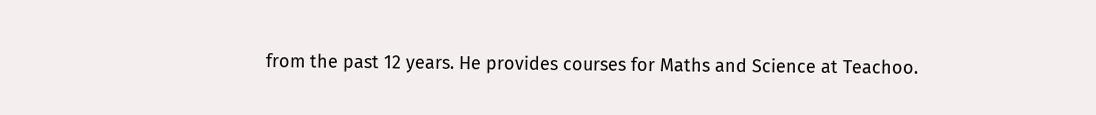from the past 12 years. He provides courses for Maths and Science at Teachoo.